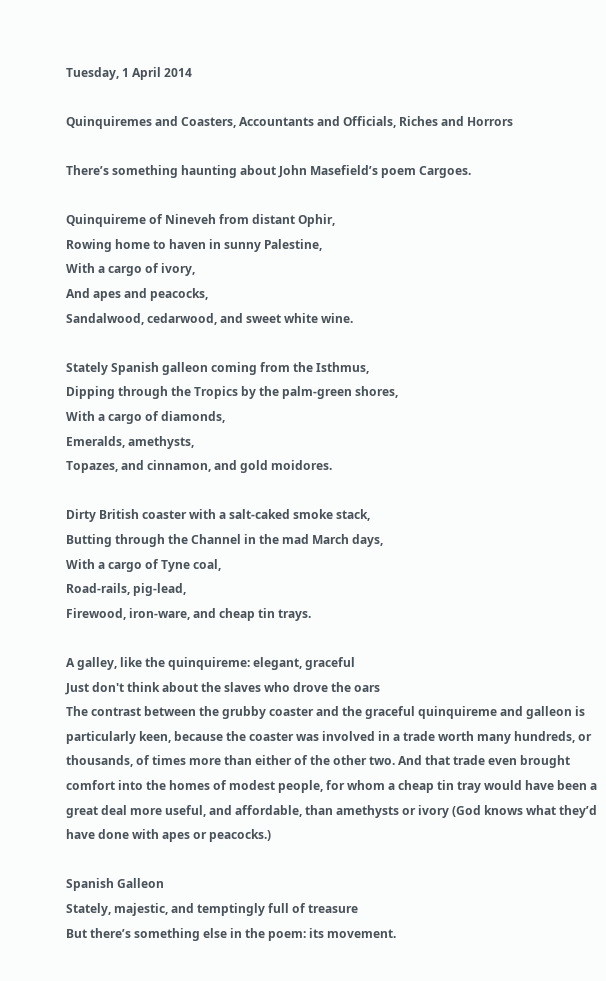Tuesday, 1 April 2014

Quinquiremes and Coasters, Accountants and Officials, Riches and Horrors

There’s something haunting about John Masefield’s poem Cargoes.

Quinquireme of Nineveh from distant Ophir,
Rowing home to haven in sunny Palestine,
With a cargo of ivory,
And apes and peacocks,
Sandalwood, cedarwood, and sweet white wine.

Stately Spanish galleon coming from the Isthmus,
Dipping through the Tropics by the palm-green shores,
With a cargo of diamonds,
Emeralds, amethysts,
Topazes, and cinnamon, and gold moidores.

Dirty British coaster with a salt-caked smoke stack,
Butting through the Channel in the mad March days,
With a cargo of Tyne coal,
Road-rails, pig-lead,
Firewood, iron-ware, and cheap tin trays.

A galley, like the quinquireme: elegant, graceful
Just don't think about the slaves who drove the oars
The contrast between the grubby coaster and the graceful quinquireme and galleon is particularly keen, because the coaster was involved in a trade worth many hundreds, or thousands, of times more than either of the other two. And that trade even brought comfort into the homes of modest people, for whom a cheap tin tray would have been a great deal more useful, and affordable, than amethysts or ivory (God knows what they’d have done with apes or peacocks.)

Spanish Galleon
Stately, majestic, and temptingly full of treasure
But there’s something else in the poem: its movement.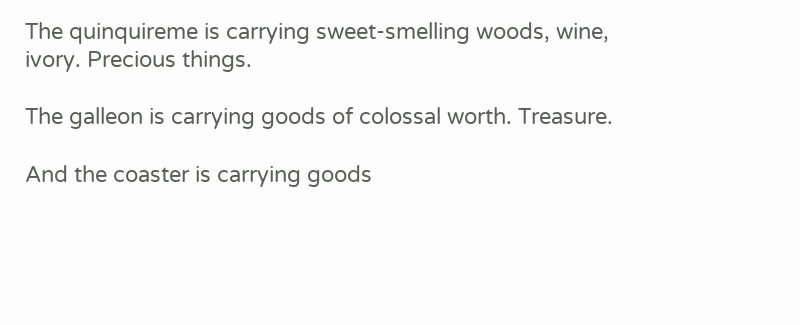The quinquireme is carrying sweet-smelling woods, wine, ivory. Precious things.

The galleon is carrying goods of colossal worth. Treasure.

And the coaster is carrying goods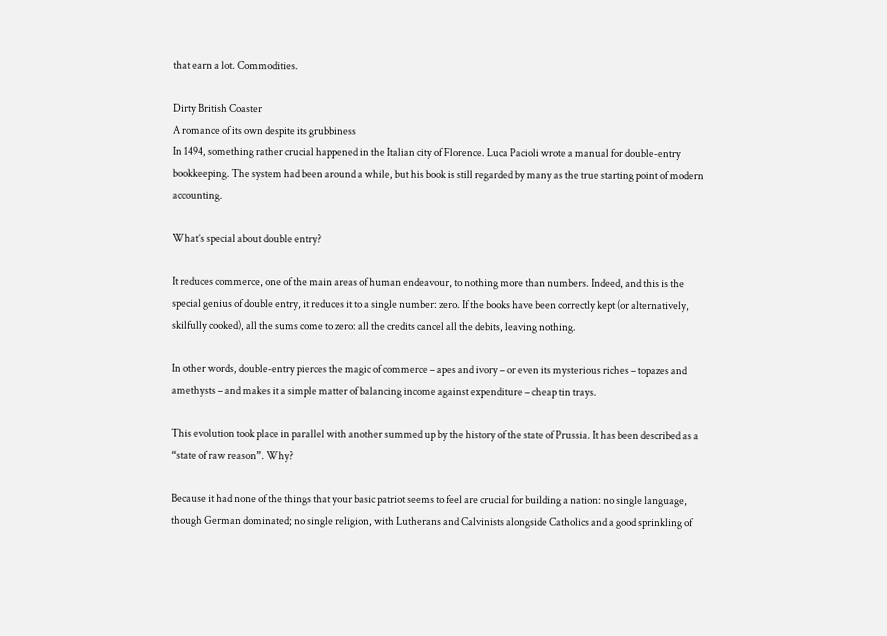that earn a lot. Commodities.

Dirty British Coaster
A romance of its own despite its grubbiness
In 1494, something rather crucial happened in the Italian city of Florence. Luca Pacioli wrote a manual for double-entry bookkeeping. The system had been around a while, but his book is still regarded by many as the true starting point of modern accounting.

What’s special about double entry?

It reduces commerce, one of the main areas of human endeavour, to nothing more than numbers. Indeed, and this is the special genius of double entry, it reduces it to a single number: zero. If the books have been correctly kept (or alternatively, skilfully cooked), all the sums come to zero: all the credits cancel all the debits, leaving nothing.

In other words, double-entry pierces the magic of commerce – apes and ivory – or even its mysterious riches – topazes and amethysts – and makes it a simple matter of balancing income against expenditure – cheap tin trays.

This evolution took place in parallel with another summed up by the history of the state of Prussia. It has been described as a “state of raw reason”. Why?

Because it had none of the things that your basic patriot seems to feel are crucial for building a nation: no single language, though German dominated; no single religion, with Lutherans and Calvinists alongside Catholics and a good sprinkling of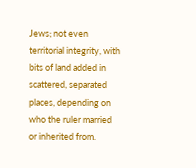Jews; not even territorial integrity, with bits of land added in scattered, separated places, depending on who the ruler married or inherited from.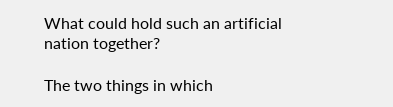What could hold such an artificial nation together?

The two things in which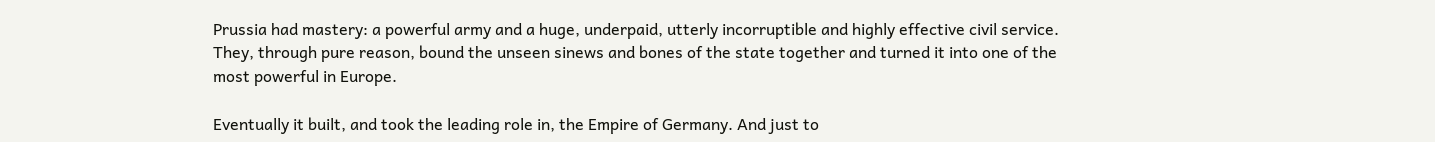Prussia had mastery: a powerful army and a huge, underpaid, utterly incorruptible and highly effective civil service. They, through pure reason, bound the unseen sinews and bones of the state together and turned it into one of the most powerful in Europe.

Eventually it built, and took the leading role in, the Empire of Germany. And just to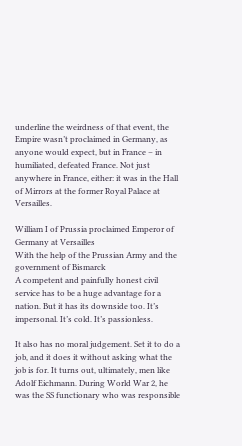underline the weirdness of that event, the Empire wasn’t proclaimed in Germany, as anyone would expect, but in France – in humiliated, defeated France. Not just anywhere in France, either: it was in the Hall of Mirrors at the former Royal Palace at Versailles.

William I of Prussia proclaimed Emperor of Germany at Versailles
With the help of the Prussian Army and the government of Bismarck
A competent and painfully honest civil service has to be a huge advantage for a nation. But it has its downside too. It’s impersonal. It’s cold. It’s passionless.

It also has no moral judgement. Set it to do a job, and it does it without asking what the job is for. It turns out, ultimately, men like Adolf Eichmann. During World War 2, he was the SS functionary who was responsible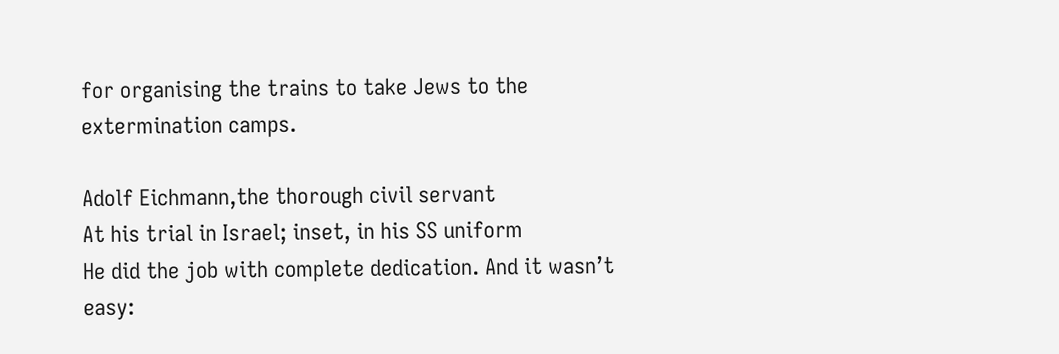for organising the trains to take Jews to the extermination camps.

Adolf Eichmann,the thorough civil servant
At his trial in Israel; inset, in his SS uniform
He did the job with complete dedication. And it wasn’t easy: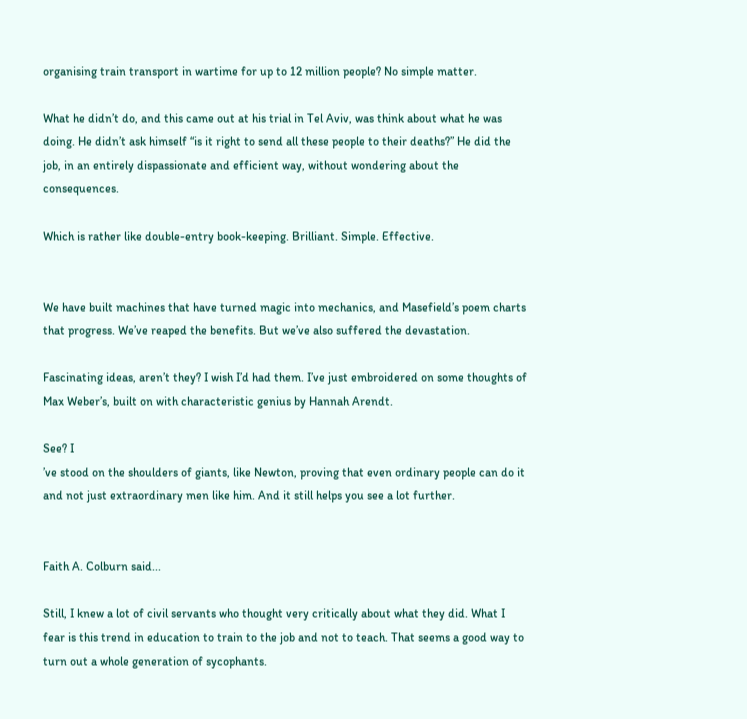organising train transport in wartime for up to 12 million people? No simple matter.

What he didn’t do, and this came out at his trial in Tel Aviv, was think about what he was doing. He didn’t ask himself “is it right to send all these people to their deaths?” He did the job, in an entirely dispassionate and efficient way, without wondering about the consequences.

Which is rather like double-entry book-keeping. Brilliant. Simple. Effective.


We have built machines that have turned magic into mechanics, and Masefield’s poem charts that progress. We’ve reaped the benefits. But we’ve also suffered the devastation.

Fascinating ideas, aren’t they? I wish I’d had them. I’ve just embroidered on some thoughts of Max Weber’s, built on with characteristic genius by Hannah Arendt.

See? I
’ve stood on the shoulders of giants, like Newton, proving that even ordinary people can do it and not just extraordinary men like him. And it still helps you see a lot further.


Faith A. Colburn said...

Still, I knew a lot of civil servants who thought very critically about what they did. What I fear is this trend in education to train to the job and not to teach. That seems a good way to turn out a whole generation of sycophants.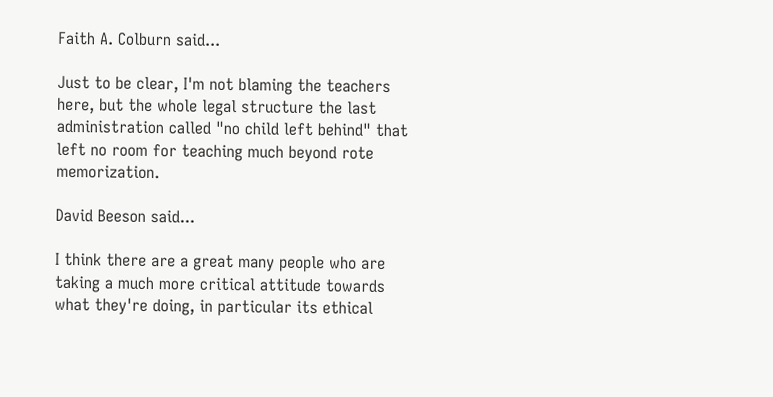Faith A. Colburn said...

Just to be clear, I'm not blaming the teachers here, but the whole legal structure the last administration called "no child left behind" that left no room for teaching much beyond rote memorization.

David Beeson said...

I think there are a great many people who are taking a much more critical attitude towards what they're doing, in particular its ethical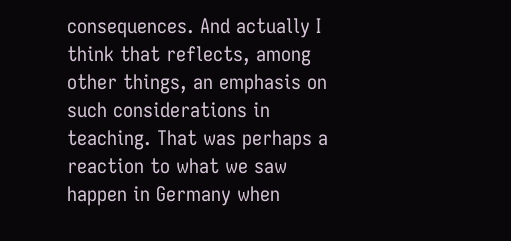consequences. And actually I think that reflects, among other things, an emphasis on such considerations in teaching. That was perhaps a reaction to what we saw happen in Germany when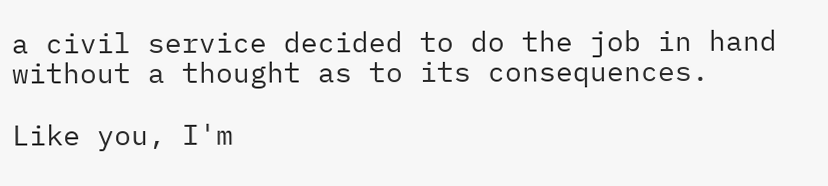a civil service decided to do the job in hand without a thought as to its consequences.

Like you, I'm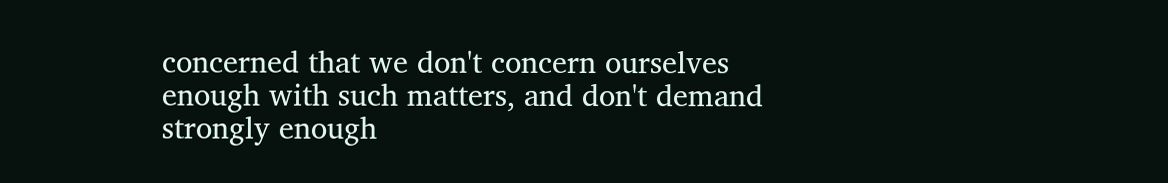concerned that we don't concern ourselves enough with such matters, and don't demand strongly enough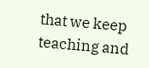that we keep teaching and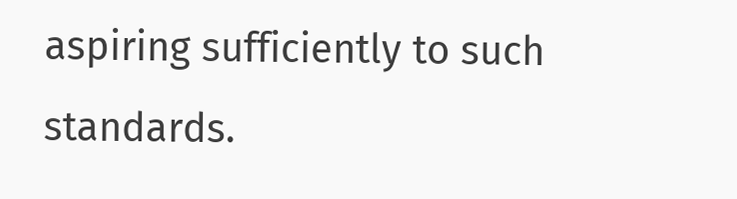aspiring sufficiently to such standards.